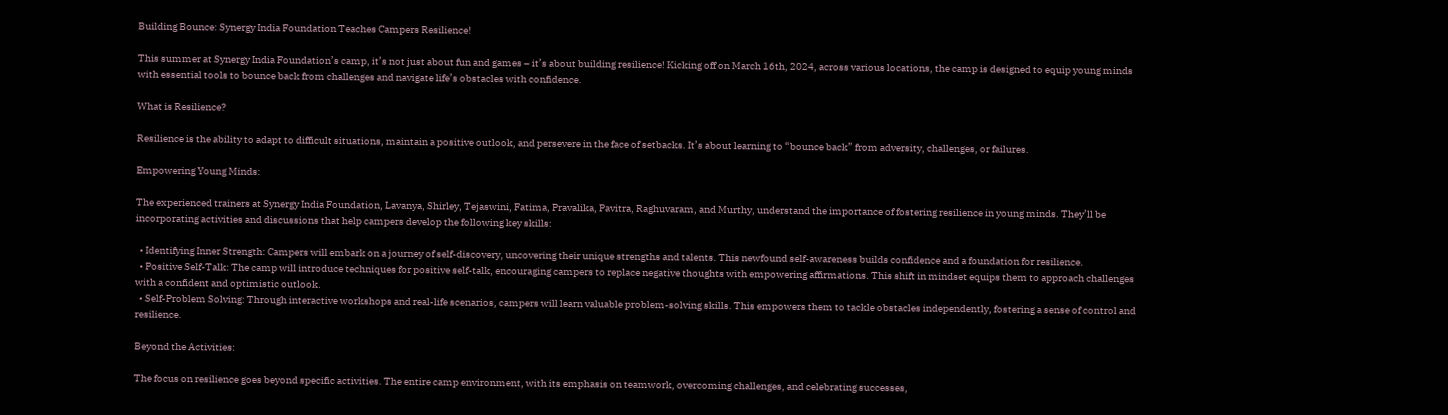Building Bounce: Synergy India Foundation Teaches Campers Resilience!

This summer at Synergy India Foundation’s camp, it’s not just about fun and games – it’s about building resilience! Kicking off on March 16th, 2024, across various locations, the camp is designed to equip young minds with essential tools to bounce back from challenges and navigate life’s obstacles with confidence.

What is Resilience?

Resilience is the ability to adapt to difficult situations, maintain a positive outlook, and persevere in the face of setbacks. It’s about learning to “bounce back” from adversity, challenges, or failures.

Empowering Young Minds:

The experienced trainers at Synergy India Foundation, Lavanya, Shirley, Tejaswini, Fatima, Pravalika, Pavitra, Raghuvaram, and Murthy, understand the importance of fostering resilience in young minds. They’ll be incorporating activities and discussions that help campers develop the following key skills:

  • Identifying Inner Strength: Campers will embark on a journey of self-discovery, uncovering their unique strengths and talents. This newfound self-awareness builds confidence and a foundation for resilience.
  • Positive Self-Talk: The camp will introduce techniques for positive self-talk, encouraging campers to replace negative thoughts with empowering affirmations. This shift in mindset equips them to approach challenges with a confident and optimistic outlook.
  • Self-Problem Solving: Through interactive workshops and real-life scenarios, campers will learn valuable problem-solving skills. This empowers them to tackle obstacles independently, fostering a sense of control and resilience.

Beyond the Activities:

The focus on resilience goes beyond specific activities. The entire camp environment, with its emphasis on teamwork, overcoming challenges, and celebrating successes,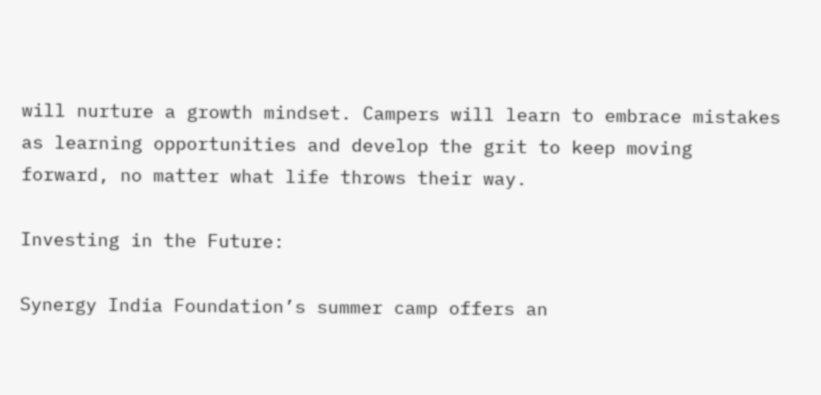will nurture a growth mindset. Campers will learn to embrace mistakes as learning opportunities and develop the grit to keep moving forward, no matter what life throws their way.

Investing in the Future:

Synergy India Foundation’s summer camp offers an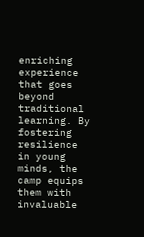enriching experience that goes beyond traditional learning. By fostering resilience in young minds, the camp equips them with invaluable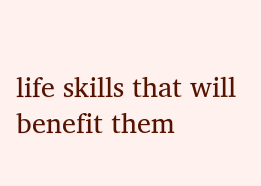life skills that will benefit them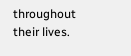throughout their lives.